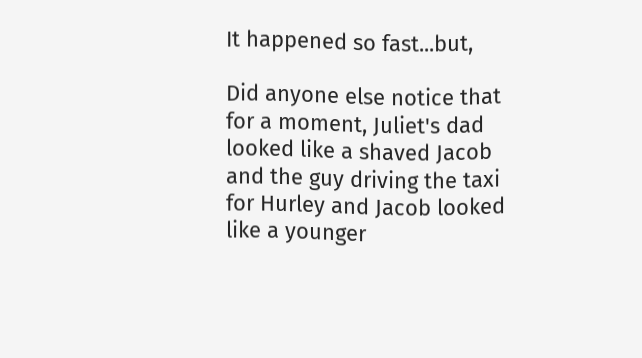It happened so fast...but,

Did anyone else notice that for a moment, Juliet's dad looked like a shaved Jacob and the guy driving the taxi for Hurley and Jacob looked like a younger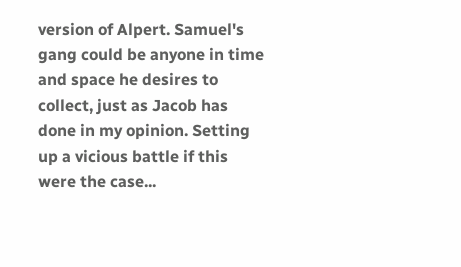version of Alpert. Samuel's gang could be anyone in time and space he desires to collect, just as Jacob has done in my opinion. Setting up a vicious battle if this were the case...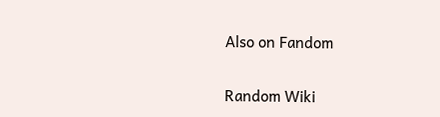Also on Fandom

Random Wiki